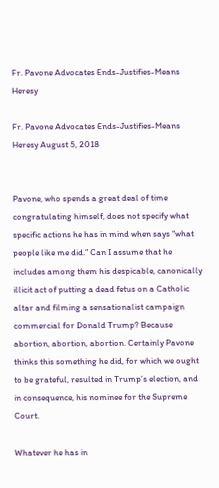Fr. Pavone Advocates Ends-Justifies-Means Heresy

Fr. Pavone Advocates Ends-Justifies-Means Heresy August 5, 2018


Pavone, who spends a great deal of time congratulating himself, does not specify what specific actions he has in mind when says “what people like me did.” Can I assume that he includes among them his despicable, canonically illicit act of putting a dead fetus on a Catholic altar and filming a sensationalist campaign commercial for Donald Trump? Because abortion, abortion, abortion. Certainly Pavone thinks this something he did, for which we ought to be grateful, resulted in Trump’s election, and in consequence, his nominee for the Supreme Court.

Whatever he has in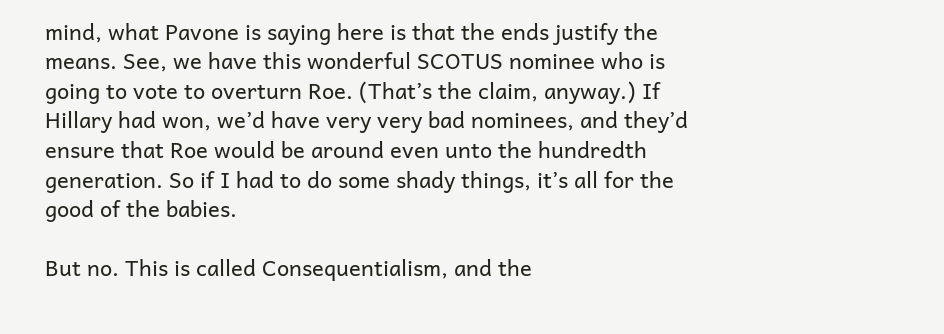mind, what Pavone is saying here is that the ends justify the means. See, we have this wonderful SCOTUS nominee who is going to vote to overturn Roe. (That’s the claim, anyway.) If Hillary had won, we’d have very very bad nominees, and they’d ensure that Roe would be around even unto the hundredth generation. So if I had to do some shady things, it’s all for the good of the babies.

But no. This is called Consequentialism, and the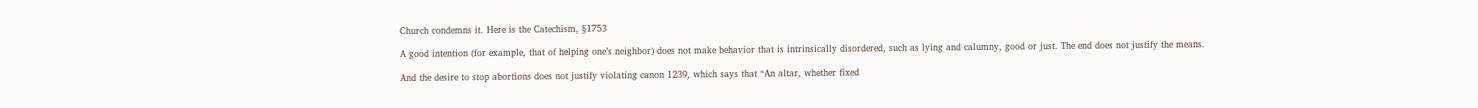Church condemns it. Here is the Catechism, §1753

A good intention (for example, that of helping one’s neighbor) does not make behavior that is intrinsically disordered, such as lying and calumny, good or just. The end does not justify the means.

And the desire to stop abortions does not justify violating canon 1239, which says that “An altar, whether fixed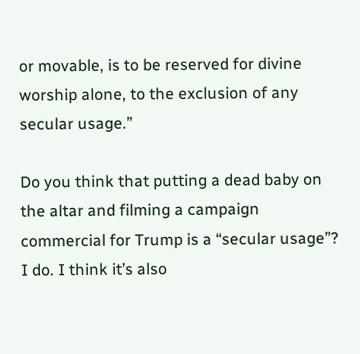or movable, is to be reserved for divine worship alone, to the exclusion of any secular usage.”

Do you think that putting a dead baby on the altar and filming a campaign commercial for Trump is a “secular usage”? I do. I think it’s also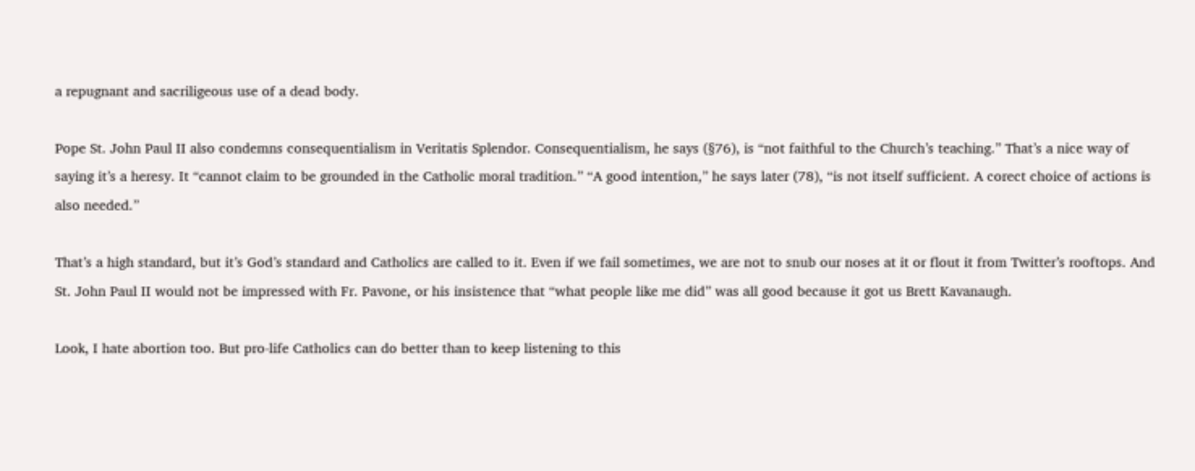a repugnant and sacriligeous use of a dead body.

Pope St. John Paul II also condemns consequentialism in Veritatis Splendor. Consequentialism, he says (§76), is “not faithful to the Church’s teaching.” That’s a nice way of saying it’s a heresy. It “cannot claim to be grounded in the Catholic moral tradition.” “A good intention,” he says later (78), “is not itself sufficient. A corect choice of actions is also needed.”

That’s a high standard, but it’s God’s standard and Catholics are called to it. Even if we fail sometimes, we are not to snub our noses at it or flout it from Twitter’s rooftops. And St. John Paul II would not be impressed with Fr. Pavone, or his insistence that “what people like me did” was all good because it got us Brett Kavanaugh.

Look, I hate abortion too. But pro-life Catholics can do better than to keep listening to this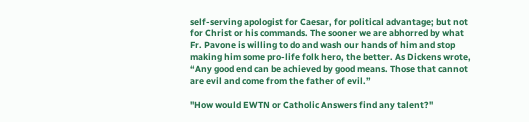self-serving apologist for Caesar, for political advantage; but not for Christ or his commands. The sooner we are abhorred by what Fr. Pavone is willing to do and wash our hands of him and stop making him some pro-life folk hero, the better. As Dickens wrote, “Any good end can be achieved by good means. Those that cannot are evil and come from the father of evil.”

"How would EWTN or Catholic Answers find any talent?"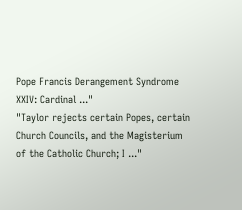Pope Francis Derangement Syndrome XXIV: Cardinal ..."
"Taylor rejects certain Popes, certain Church Councils, and the Magisterium of the Catholic Church; I ..."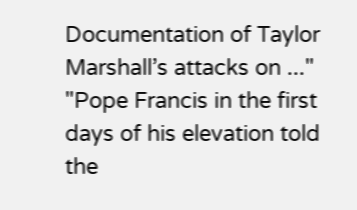Documentation of Taylor Marshall’s attacks on ..."
"Pope Francis in the first days of his elevation told the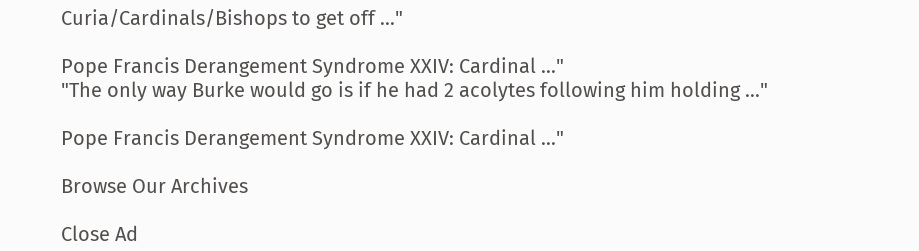Curia/Cardinals/Bishops to get off ..."

Pope Francis Derangement Syndrome XXIV: Cardinal ..."
"The only way Burke would go is if he had 2 acolytes following him holding ..."

Pope Francis Derangement Syndrome XXIV: Cardinal ..."

Browse Our Archives

Close Ad